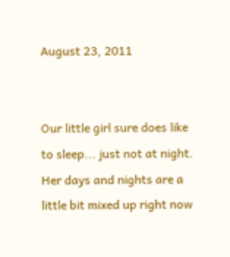August 23, 2011


Our little girl sure does like to sleep... just not at night. Her days and nights are a little bit mixed up right now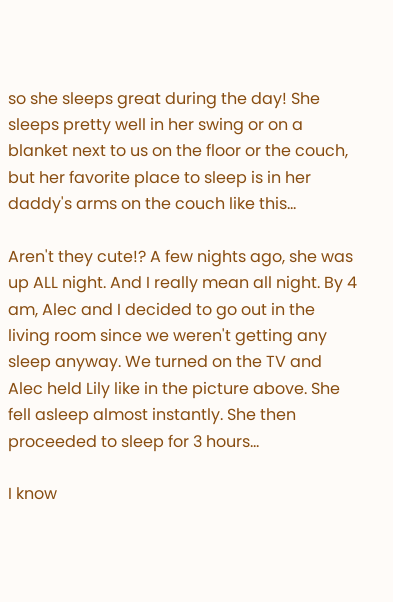so she sleeps great during the day! She sleeps pretty well in her swing or on a blanket next to us on the floor or the couch, but her favorite place to sleep is in her daddy's arms on the couch like this...

Aren't they cute!? A few nights ago, she was up ALL night. And I really mean all night. By 4 am, Alec and I decided to go out in the living room since we weren't getting any sleep anyway. We turned on the TV and Alec held Lily like in the picture above. She fell asleep almost instantly. She then proceeded to sleep for 3 hours...

I know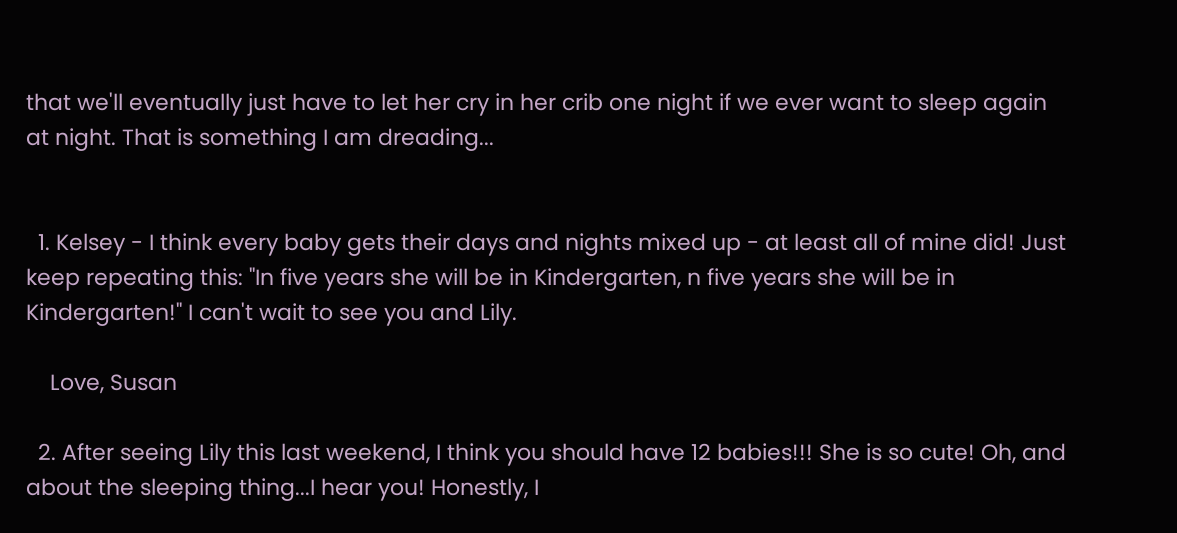that we'll eventually just have to let her cry in her crib one night if we ever want to sleep again at night. That is something I am dreading...


  1. Kelsey - I think every baby gets their days and nights mixed up - at least all of mine did! Just keep repeating this: "In five years she will be in Kindergarten, n five years she will be in Kindergarten!" I can't wait to see you and Lily.

    Love, Susan

  2. After seeing Lily this last weekend, I think you should have 12 babies!!! She is so cute! Oh, and about the sleeping thing...I hear you! Honestly, I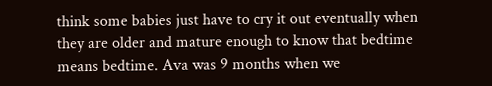think some babies just have to cry it out eventually when they are older and mature enough to know that bedtime means bedtime. Ava was 9 months when we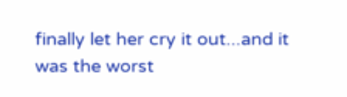finally let her cry it out...and it was the worst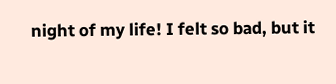night of my life! I felt so bad, but it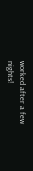worked after a few nights!